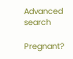Advanced search

Pregnant?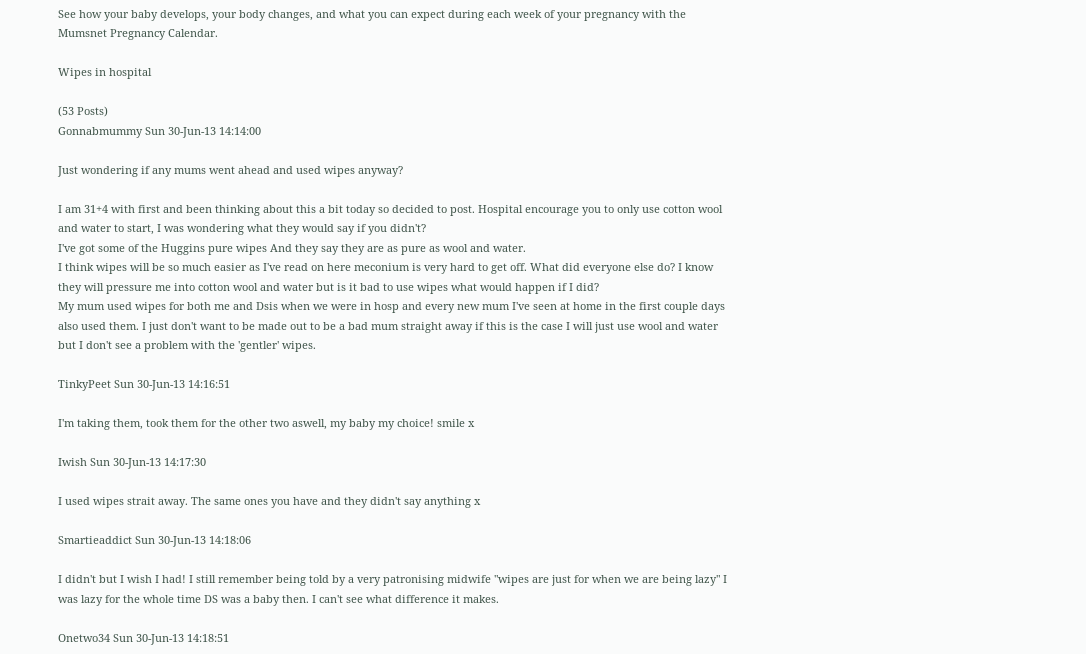See how your baby develops, your body changes, and what you can expect during each week of your pregnancy with the Mumsnet Pregnancy Calendar.

Wipes in hospital

(53 Posts)
Gonnabmummy Sun 30-Jun-13 14:14:00

Just wondering if any mums went ahead and used wipes anyway?

I am 31+4 with first and been thinking about this a bit today so decided to post. Hospital encourage you to only use cotton wool and water to start, I was wondering what they would say if you didn't?
I've got some of the Huggins pure wipes And they say they are as pure as wool and water.
I think wipes will be so much easier as I've read on here meconium is very hard to get off. What did everyone else do? I know they will pressure me into cotton wool and water but is it bad to use wipes what would happen if I did?
My mum used wipes for both me and Dsis when we were in hosp and every new mum I've seen at home in the first couple days also used them. I just don't want to be made out to be a bad mum straight away if this is the case I will just use wool and water but I don't see a problem with the 'gentler' wipes.

TinkyPeet Sun 30-Jun-13 14:16:51

I'm taking them, took them for the other two aswell, my baby my choice! smile x

Iwish Sun 30-Jun-13 14:17:30

I used wipes strait away. The same ones you have and they didn't say anything x

Smartieaddict Sun 30-Jun-13 14:18:06

I didn't but I wish I had! I still remember being told by a very patronising midwife "wipes are just for when we are being lazy" I was lazy for the whole time DS was a baby then. I can't see what difference it makes.

Onetwo34 Sun 30-Jun-13 14:18:51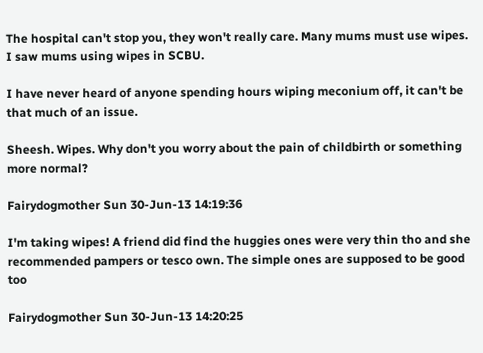The hospital can't stop you, they won't really care. Many mums must use wipes. I saw mums using wipes in SCBU.

I have never heard of anyone spending hours wiping meconium off, it can't be that much of an issue.

Sheesh. Wipes. Why don't you worry about the pain of childbirth or something more normal?

Fairydogmother Sun 30-Jun-13 14:19:36

I'm taking wipes! A friend did find the huggies ones were very thin tho and she recommended pampers or tesco own. The simple ones are supposed to be good too

Fairydogmother Sun 30-Jun-13 14:20:25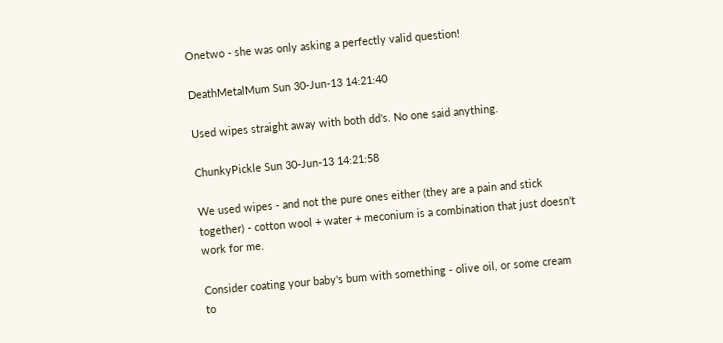Onetwo - she was only asking a perfectly valid question!

DeathMetalMum Sun 30-Jun-13 14:21:40

Used wipes straight away with both dd's. No one said anything.

ChunkyPickle Sun 30-Jun-13 14:21:58

We used wipes - and not the pure ones either (they are a pain and stick together) - cotton wool + water + meconium is a combination that just doesn't work for me.

Consider coating your baby's bum with something - olive oil, or some cream to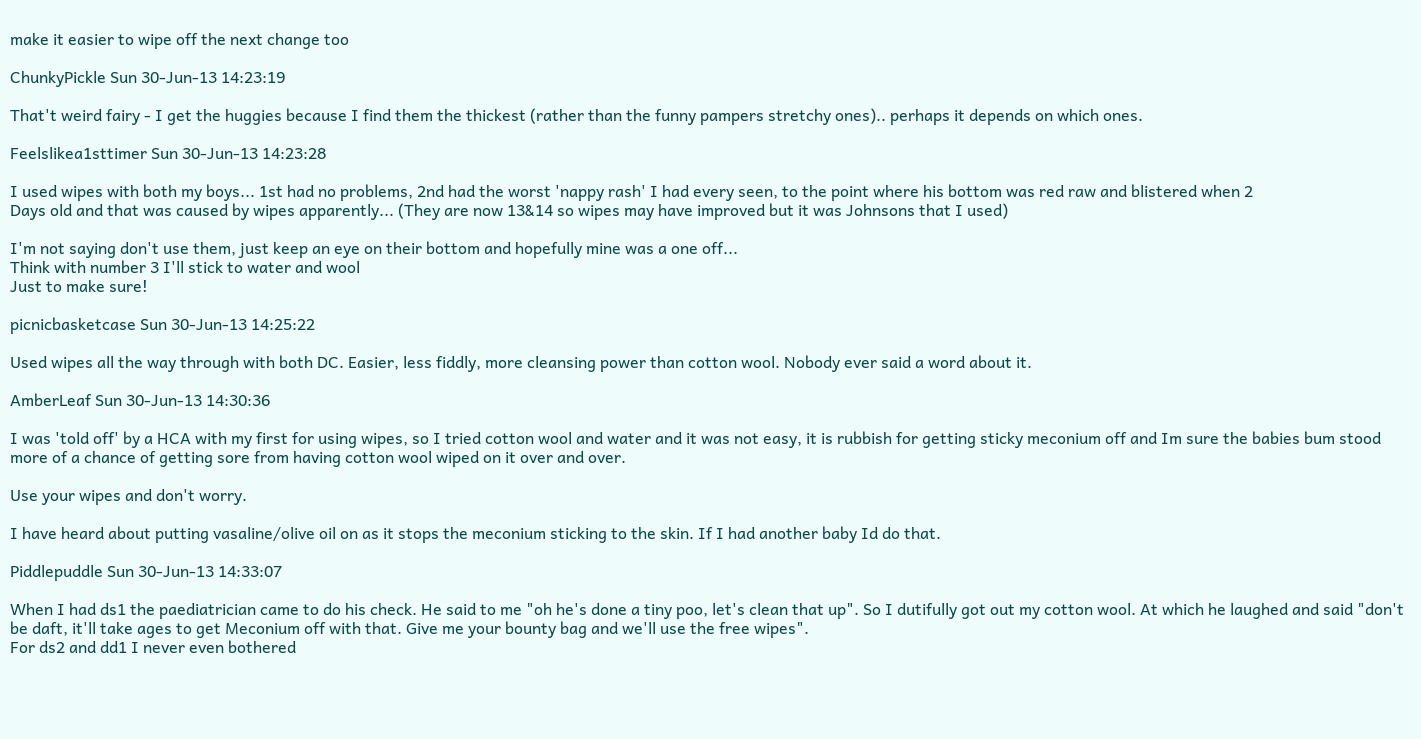make it easier to wipe off the next change too

ChunkyPickle Sun 30-Jun-13 14:23:19

That't weird fairy - I get the huggies because I find them the thickest (rather than the funny pampers stretchy ones).. perhaps it depends on which ones.

Feelslikea1sttimer Sun 30-Jun-13 14:23:28

I used wipes with both my boys... 1st had no problems, 2nd had the worst 'nappy rash' I had every seen, to the point where his bottom was red raw and blistered when 2
Days old and that was caused by wipes apparently... (They are now 13&14 so wipes may have improved but it was Johnsons that I used)

I'm not saying don't use them, just keep an eye on their bottom and hopefully mine was a one off...
Think with number 3 I'll stick to water and wool
Just to make sure!

picnicbasketcase Sun 30-Jun-13 14:25:22

Used wipes all the way through with both DC. Easier, less fiddly, more cleansing power than cotton wool. Nobody ever said a word about it.

AmberLeaf Sun 30-Jun-13 14:30:36

I was 'told off' by a HCA with my first for using wipes, so I tried cotton wool and water and it was not easy, it is rubbish for getting sticky meconium off and Im sure the babies bum stood more of a chance of getting sore from having cotton wool wiped on it over and over.

Use your wipes and don't worry.

I have heard about putting vasaline/olive oil on as it stops the meconium sticking to the skin. If I had another baby Id do that.

Piddlepuddle Sun 30-Jun-13 14:33:07

When I had ds1 the paediatrician came to do his check. He said to me "oh he's done a tiny poo, let's clean that up". So I dutifully got out my cotton wool. At which he laughed and said "don't be daft, it'll take ages to get Meconium off with that. Give me your bounty bag and we'll use the free wipes".
For ds2 and dd1 I never even bothered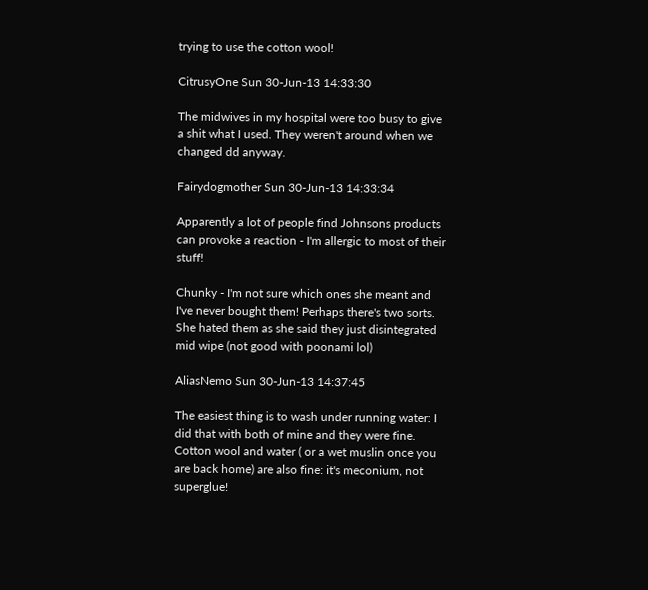trying to use the cotton wool!

CitrusyOne Sun 30-Jun-13 14:33:30

The midwives in my hospital were too busy to give a shit what I used. They weren't around when we changed dd anyway.

Fairydogmother Sun 30-Jun-13 14:33:34

Apparently a lot of people find Johnsons products can provoke a reaction - I'm allergic to most of their stuff!

Chunky - I'm not sure which ones she meant and I've never bought them! Perhaps there's two sorts. She hated them as she said they just disintegrated mid wipe (not good with poonami lol)

AliasNemo Sun 30-Jun-13 14:37:45

The easiest thing is to wash under running water: I did that with both of mine and they were fine. Cotton wool and water ( or a wet muslin once you are back home) are also fine: it's meconium, not superglue!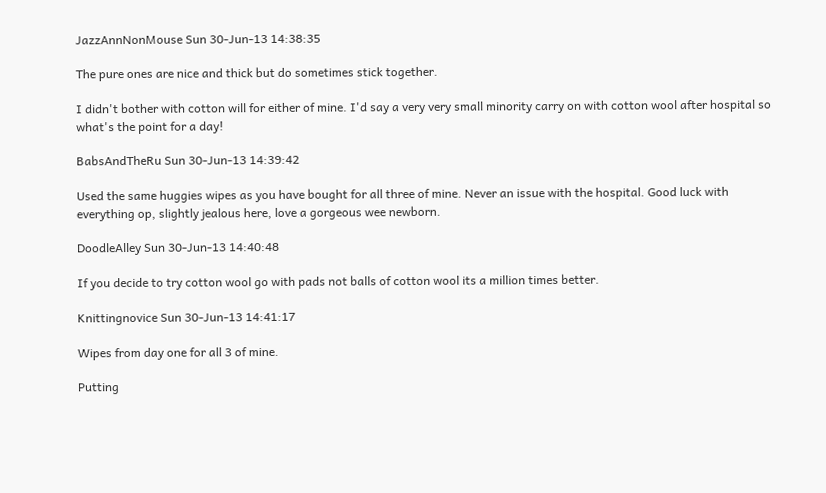JazzAnnNonMouse Sun 30-Jun-13 14:38:35

The pure ones are nice and thick but do sometimes stick together.

I didn't bother with cotton will for either of mine. I'd say a very very small minority carry on with cotton wool after hospital so what's the point for a day!

BabsAndTheRu Sun 30-Jun-13 14:39:42

Used the same huggies wipes as you have bought for all three of mine. Never an issue with the hospital. Good luck with everything op, slightly jealous here, love a gorgeous wee newborn.

DoodleAlley Sun 30-Jun-13 14:40:48

If you decide to try cotton wool go with pads not balls of cotton wool its a million times better.

Knittingnovice Sun 30-Jun-13 14:41:17

Wipes from day one for all 3 of mine.

Putting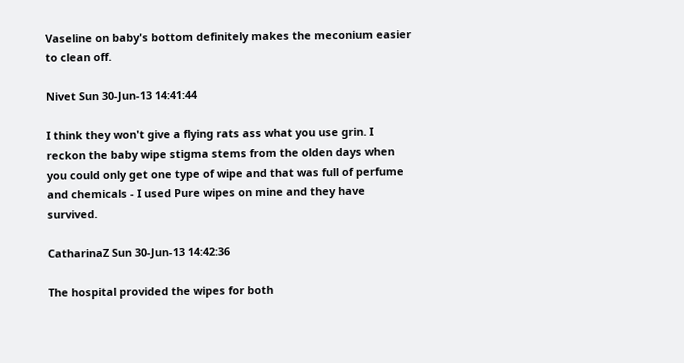Vaseline on baby's bottom definitely makes the meconium easier to clean off.

Nivet Sun 30-Jun-13 14:41:44

I think they won't give a flying rats ass what you use grin. I reckon the baby wipe stigma stems from the olden days when you could only get one type of wipe and that was full of perfume and chemicals - I used Pure wipes on mine and they have survived.

CatharinaZ Sun 30-Jun-13 14:42:36

The hospital provided the wipes for both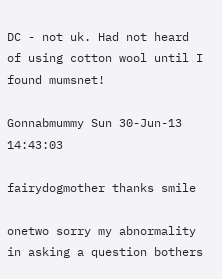DC - not uk. Had not heard of using cotton wool until I found mumsnet!

Gonnabmummy Sun 30-Jun-13 14:43:03

fairydogmother thanks smile

onetwo sorry my abnormality in asking a question bothers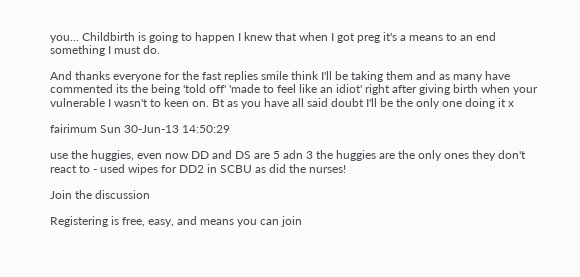you... Childbirth is going to happen I knew that when I got preg it's a means to an end something I must do.

And thanks everyone for the fast replies smile think I'll be taking them and as many have commented its the being 'told off' 'made to feel like an idiot' right after giving birth when your vulnerable I wasn't to keen on. Bt as you have all said doubt I'll be the only one doing it x

fairimum Sun 30-Jun-13 14:50:29

use the huggies, even now DD and DS are 5 adn 3 the huggies are the only ones they don't react to - used wipes for DD2 in SCBU as did the nurses!

Join the discussion

Registering is free, easy, and means you can join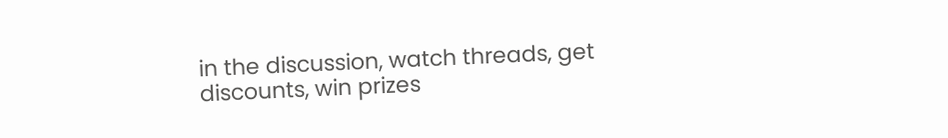in the discussion, watch threads, get discounts, win prizes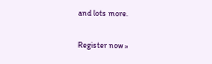and lots more.

Register now »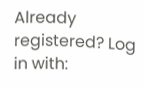Already registered? Log in with: